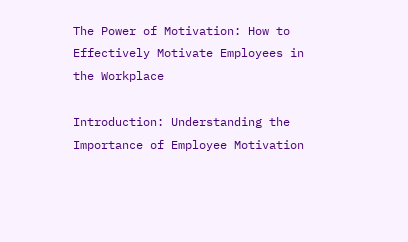The Power of Motivation: How to Effectively Motivate Employees in the Workplace

Introduction: Understanding the Importance of Employee Motivation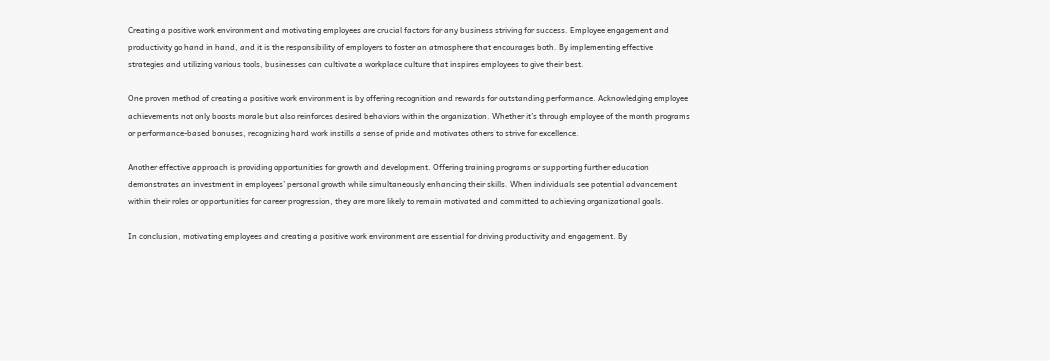Creating a positive work environment and motivating employees are crucial factors for any business striving for success. Employee engagement and productivity go hand in hand, and it is the responsibility of employers to foster an atmosphere that encourages both. By implementing effective strategies and utilizing various tools, businesses can cultivate a workplace culture that inspires employees to give their best.

One proven method of creating a positive work environment is by offering recognition and rewards for outstanding performance. Acknowledging employee achievements not only boosts morale but also reinforces desired behaviors within the organization. Whether it’s through employee of the month programs or performance-based bonuses, recognizing hard work instills a sense of pride and motivates others to strive for excellence.

Another effective approach is providing opportunities for growth and development. Offering training programs or supporting further education demonstrates an investment in employees’ personal growth while simultaneously enhancing their skills. When individuals see potential advancement within their roles or opportunities for career progression, they are more likely to remain motivated and committed to achieving organizational goals.

In conclusion, motivating employees and creating a positive work environment are essential for driving productivity and engagement. By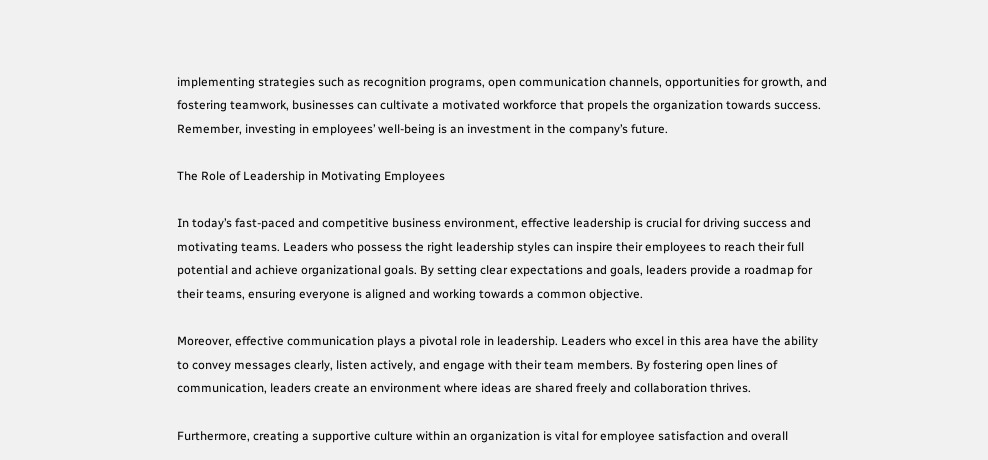implementing strategies such as recognition programs, open communication channels, opportunities for growth, and fostering teamwork, businesses can cultivate a motivated workforce that propels the organization towards success. Remember, investing in employees’ well-being is an investment in the company’s future.

The Role of Leadership in Motivating Employees

In today’s fast-paced and competitive business environment, effective leadership is crucial for driving success and motivating teams. Leaders who possess the right leadership styles can inspire their employees to reach their full potential and achieve organizational goals. By setting clear expectations and goals, leaders provide a roadmap for their teams, ensuring everyone is aligned and working towards a common objective.

Moreover, effective communication plays a pivotal role in leadership. Leaders who excel in this area have the ability to convey messages clearly, listen actively, and engage with their team members. By fostering open lines of communication, leaders create an environment where ideas are shared freely and collaboration thrives.

Furthermore, creating a supportive culture within an organization is vital for employee satisfaction and overall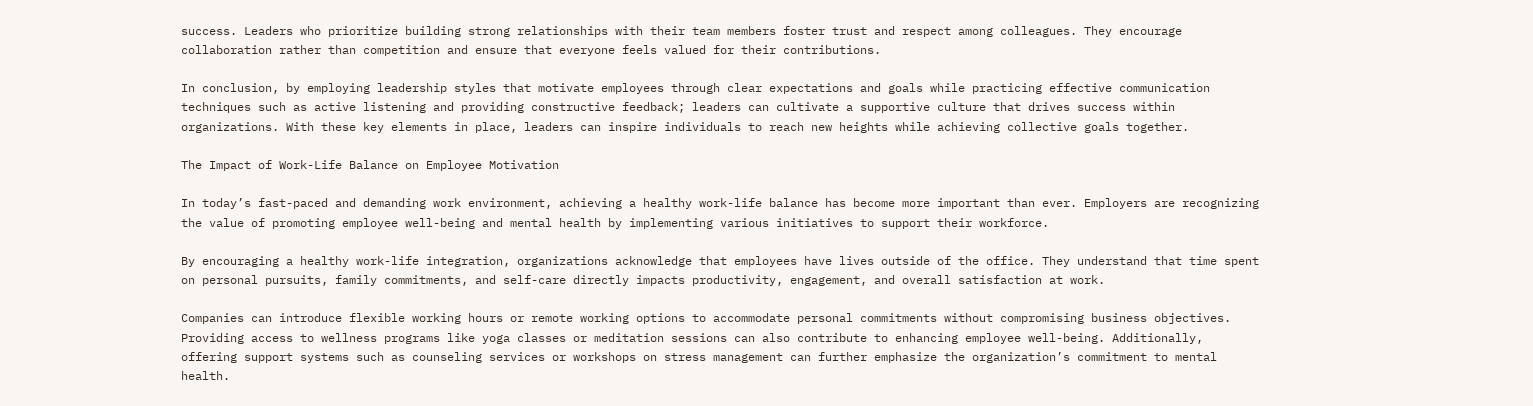success. Leaders who prioritize building strong relationships with their team members foster trust and respect among colleagues. They encourage collaboration rather than competition and ensure that everyone feels valued for their contributions.

In conclusion, by employing leadership styles that motivate employees through clear expectations and goals while practicing effective communication techniques such as active listening and providing constructive feedback; leaders can cultivate a supportive culture that drives success within organizations. With these key elements in place, leaders can inspire individuals to reach new heights while achieving collective goals together.

The Impact of Work-Life Balance on Employee Motivation

In today’s fast-paced and demanding work environment, achieving a healthy work-life balance has become more important than ever. Employers are recognizing the value of promoting employee well-being and mental health by implementing various initiatives to support their workforce.

By encouraging a healthy work-life integration, organizations acknowledge that employees have lives outside of the office. They understand that time spent on personal pursuits, family commitments, and self-care directly impacts productivity, engagement, and overall satisfaction at work.

Companies can introduce flexible working hours or remote working options to accommodate personal commitments without compromising business objectives. Providing access to wellness programs like yoga classes or meditation sessions can also contribute to enhancing employee well-being. Additionally, offering support systems such as counseling services or workshops on stress management can further emphasize the organization’s commitment to mental health.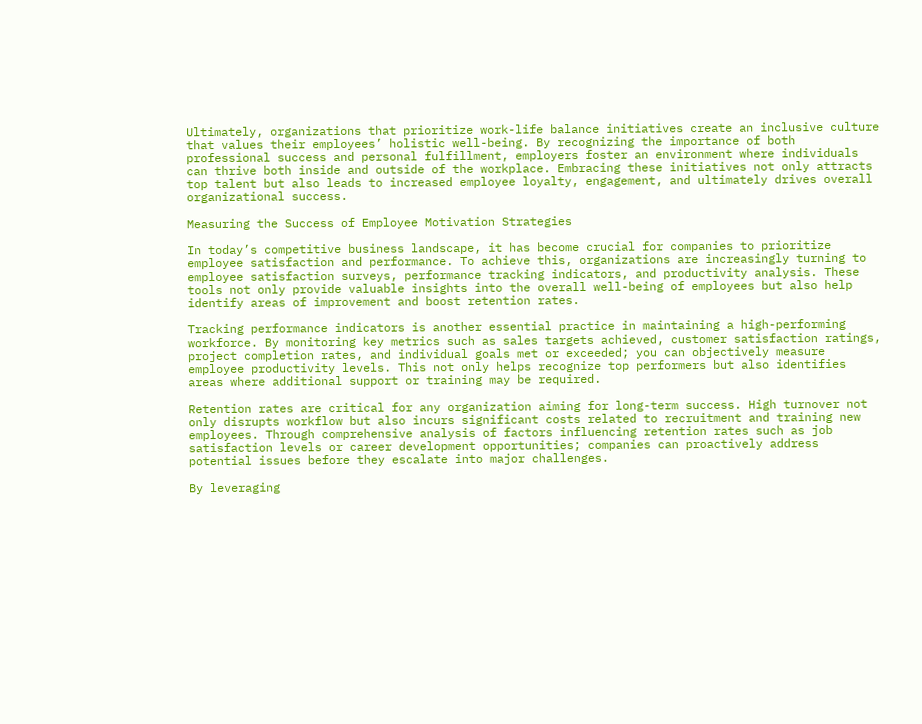Ultimately, organizations that prioritize work-life balance initiatives create an inclusive culture that values their employees’ holistic well-being. By recognizing the importance of both professional success and personal fulfillment, employers foster an environment where individuals can thrive both inside and outside of the workplace. Embracing these initiatives not only attracts top talent but also leads to increased employee loyalty, engagement, and ultimately drives overall organizational success.

Measuring the Success of Employee Motivation Strategies

In today’s competitive business landscape, it has become crucial for companies to prioritize employee satisfaction and performance. To achieve this, organizations are increasingly turning to employee satisfaction surveys, performance tracking indicators, and productivity analysis. These tools not only provide valuable insights into the overall well-being of employees but also help identify areas of improvement and boost retention rates.

Tracking performance indicators is another essential practice in maintaining a high-performing workforce. By monitoring key metrics such as sales targets achieved, customer satisfaction ratings, project completion rates, and individual goals met or exceeded; you can objectively measure employee productivity levels. This not only helps recognize top performers but also identifies areas where additional support or training may be required.

Retention rates are critical for any organization aiming for long-term success. High turnover not only disrupts workflow but also incurs significant costs related to recruitment and training new employees. Through comprehensive analysis of factors influencing retention rates such as job satisfaction levels or career development opportunities; companies can proactively address potential issues before they escalate into major challenges.

By leveraging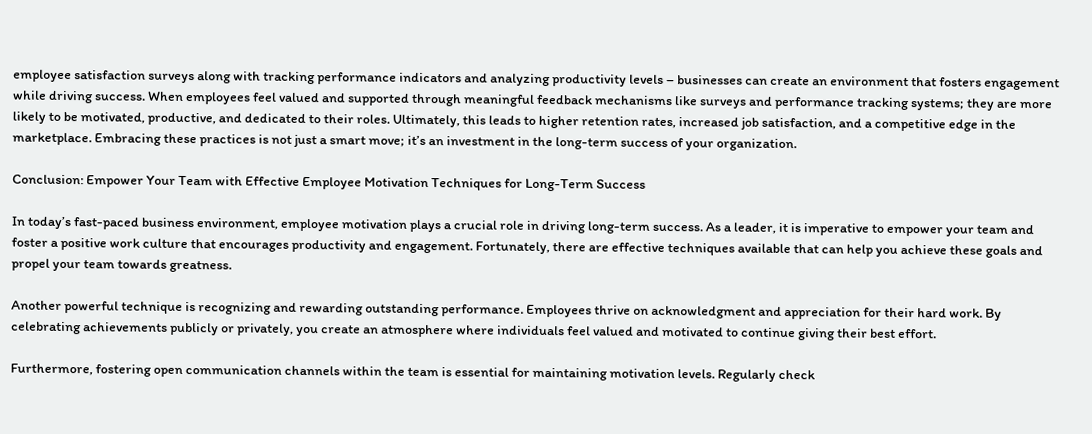employee satisfaction surveys along with tracking performance indicators and analyzing productivity levels – businesses can create an environment that fosters engagement while driving success. When employees feel valued and supported through meaningful feedback mechanisms like surveys and performance tracking systems; they are more likely to be motivated, productive, and dedicated to their roles. Ultimately, this leads to higher retention rates, increased job satisfaction, and a competitive edge in the marketplace. Embracing these practices is not just a smart move; it’s an investment in the long-term success of your organization.

Conclusion: Empower Your Team with Effective Employee Motivation Techniques for Long-Term Success

In today’s fast-paced business environment, employee motivation plays a crucial role in driving long-term success. As a leader, it is imperative to empower your team and foster a positive work culture that encourages productivity and engagement. Fortunately, there are effective techniques available that can help you achieve these goals and propel your team towards greatness.

Another powerful technique is recognizing and rewarding outstanding performance. Employees thrive on acknowledgment and appreciation for their hard work. By celebrating achievements publicly or privately, you create an atmosphere where individuals feel valued and motivated to continue giving their best effort.

Furthermore, fostering open communication channels within the team is essential for maintaining motivation levels. Regularly check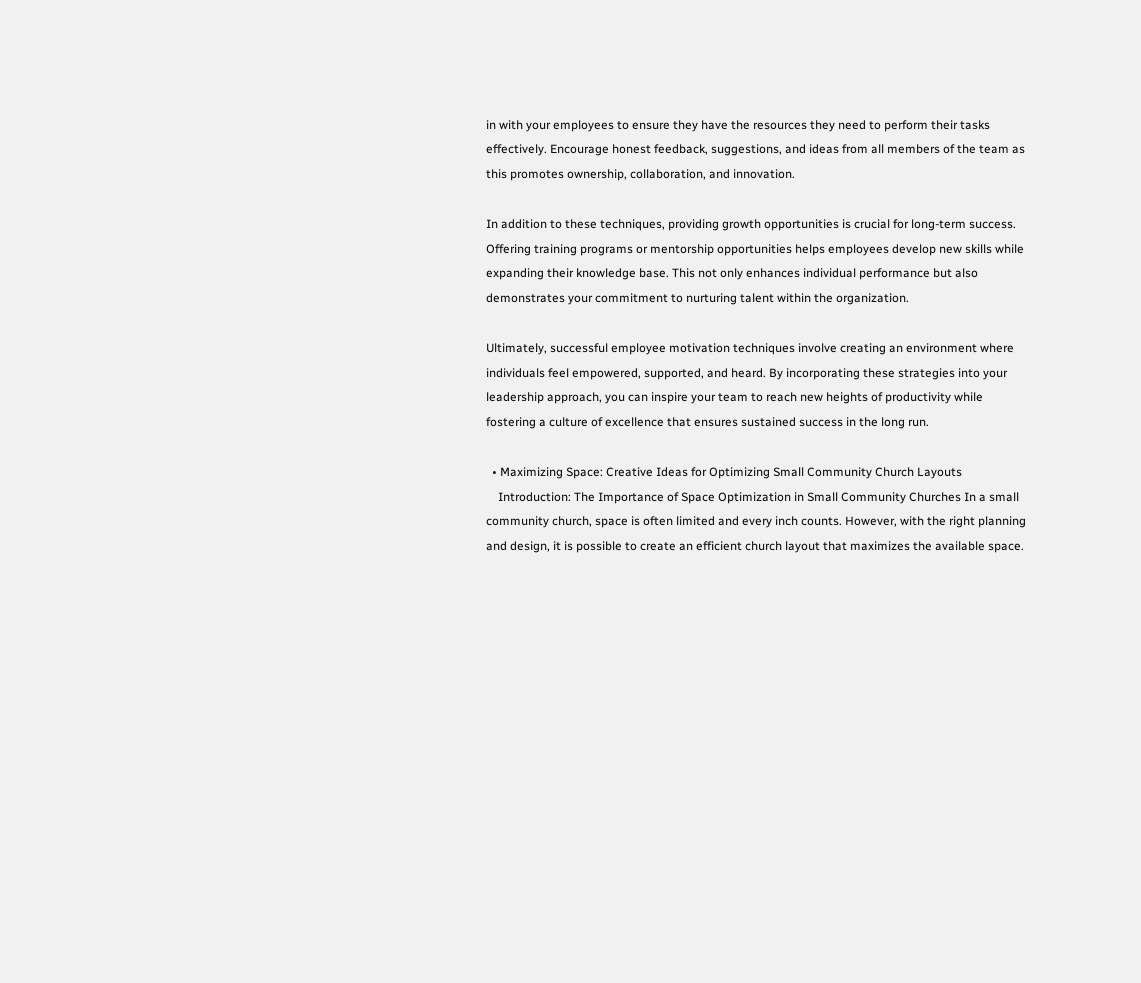in with your employees to ensure they have the resources they need to perform their tasks effectively. Encourage honest feedback, suggestions, and ideas from all members of the team as this promotes ownership, collaboration, and innovation.

In addition to these techniques, providing growth opportunities is crucial for long-term success. Offering training programs or mentorship opportunities helps employees develop new skills while expanding their knowledge base. This not only enhances individual performance but also demonstrates your commitment to nurturing talent within the organization.

Ultimately, successful employee motivation techniques involve creating an environment where individuals feel empowered, supported, and heard. By incorporating these strategies into your leadership approach, you can inspire your team to reach new heights of productivity while fostering a culture of excellence that ensures sustained success in the long run.

  • Maximizing Space: Creative Ideas for Optimizing Small Community Church Layouts
    Introduction: The Importance of Space Optimization in Small Community Churches In a small community church, space is often limited and every inch counts. However, with the right planning and design, it is possible to create an efficient church layout that maximizes the available space.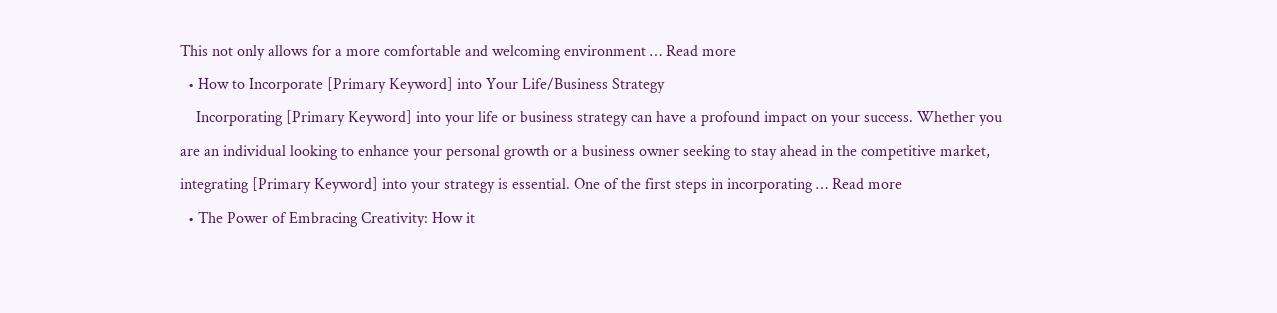This not only allows for a more comfortable and welcoming environment … Read more
  • How to Incorporate [Primary Keyword] into Your Life/Business Strategy
    Incorporating [Primary Keyword] into your life or business strategy can have a profound impact on your success. Whether you are an individual looking to enhance your personal growth or a business owner seeking to stay ahead in the competitive market, integrating [Primary Keyword] into your strategy is essential. One of the first steps in incorporating … Read more
  • The Power of Embracing Creativity: How it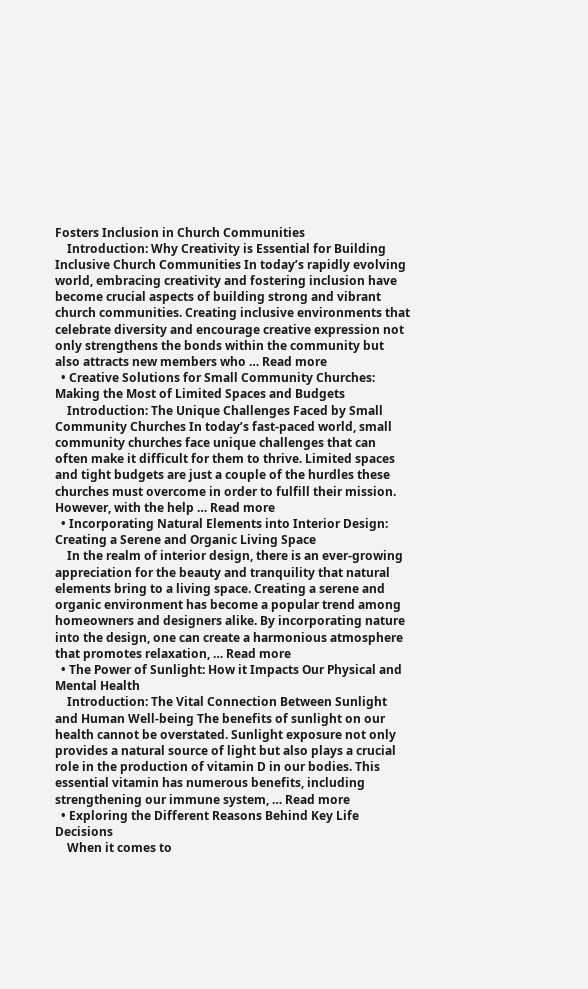Fosters Inclusion in Church Communities
    Introduction: Why Creativity is Essential for Building Inclusive Church Communities In today’s rapidly evolving world, embracing creativity and fostering inclusion have become crucial aspects of building strong and vibrant church communities. Creating inclusive environments that celebrate diversity and encourage creative expression not only strengthens the bonds within the community but also attracts new members who … Read more
  • Creative Solutions for Small Community Churches: Making the Most of Limited Spaces and Budgets
    Introduction: The Unique Challenges Faced by Small Community Churches In today’s fast-paced world, small community churches face unique challenges that can often make it difficult for them to thrive. Limited spaces and tight budgets are just a couple of the hurdles these churches must overcome in order to fulfill their mission. However, with the help … Read more
  • Incorporating Natural Elements into Interior Design: Creating a Serene and Organic Living Space
    In the realm of interior design, there is an ever-growing appreciation for the beauty and tranquility that natural elements bring to a living space. Creating a serene and organic environment has become a popular trend among homeowners and designers alike. By incorporating nature into the design, one can create a harmonious atmosphere that promotes relaxation, … Read more
  • The Power of Sunlight: How it Impacts Our Physical and Mental Health
    Introduction: The Vital Connection Between Sunlight and Human Well-being The benefits of sunlight on our health cannot be overstated. Sunlight exposure not only provides a natural source of light but also plays a crucial role in the production of vitamin D in our bodies. This essential vitamin has numerous benefits, including strengthening our immune system, … Read more
  • Exploring the Different Reasons Behind Key Life Decisions
    When it comes to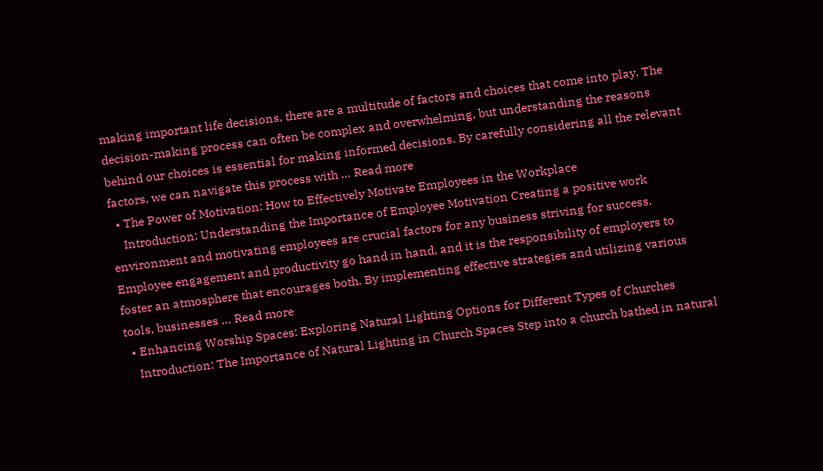making important life decisions, there are a multitude of factors and choices that come into play. The decision-making process can often be complex and overwhelming, but understanding the reasons behind our choices is essential for making informed decisions. By carefully considering all the relevant factors, we can navigate this process with … Read more
  • The Power of Motivation: How to Effectively Motivate Employees in the Workplace
    Introduction: Understanding the Importance of Employee Motivation Creating a positive work environment and motivating employees are crucial factors for any business striving for success. Employee engagement and productivity go hand in hand, and it is the responsibility of employers to foster an atmosphere that encourages both. By implementing effective strategies and utilizing various tools, businesses … Read more
  • Enhancing Worship Spaces: Exploring Natural Lighting Options for Different Types of Churches
    Introduction: The Importance of Natural Lighting in Church Spaces Step into a church bathed in natural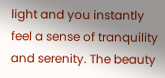light and you instantly feel a sense of tranquility and serenity. The beauty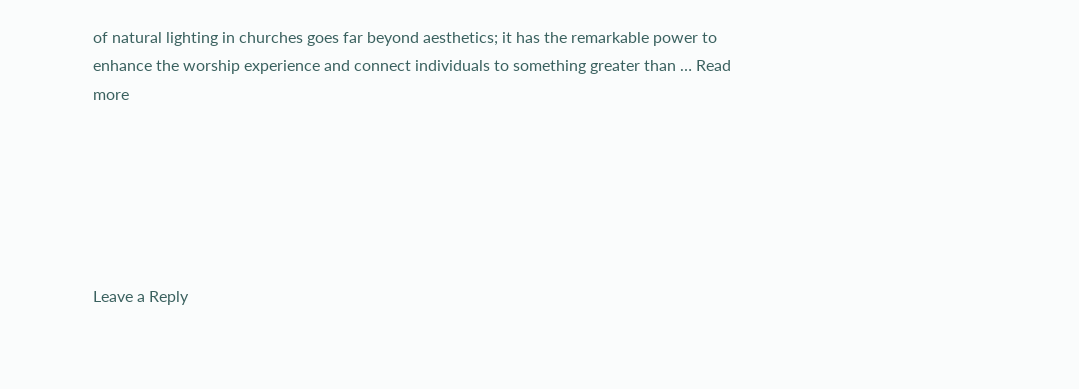of natural lighting in churches goes far beyond aesthetics; it has the remarkable power to enhance the worship experience and connect individuals to something greater than … Read more






Leave a Reply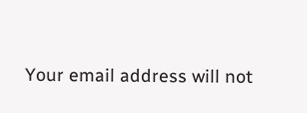Your email address will not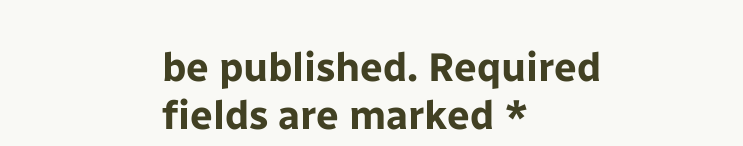be published. Required fields are marked *